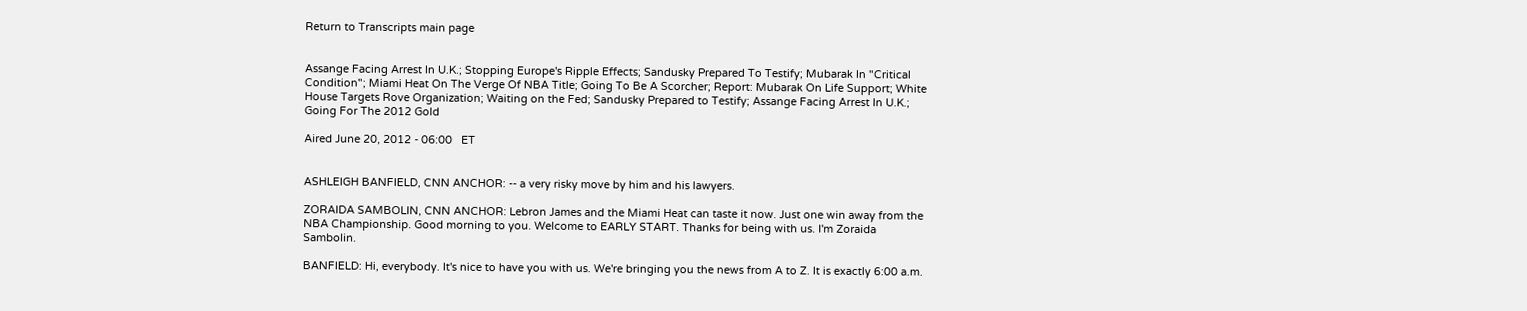Return to Transcripts main page


Assange Facing Arrest In U.K.; Stopping Europe's Ripple Effects; Sandusky Prepared To Testify; Mubarak In "Critical Condition"; Miami Heat On The Verge Of NBA Title; Going To Be A Scorcher; Report: Mubarak On Life Support; White House Targets Rove Organization; Waiting on the Fed; Sandusky Prepared to Testify; Assange Facing Arrest In U.K.; Going For The 2012 Gold

Aired June 20, 2012 - 06:00   ET


ASHLEIGH BANFIELD, CNN ANCHOR: -- a very risky move by him and his lawyers.

ZORAIDA SAMBOLIN, CNN ANCHOR: Lebron James and the Miami Heat can taste it now. Just one win away from the NBA Championship. Good morning to you. Welcome to EARLY START. Thanks for being with us. I'm Zoraida Sambolin.

BANFIELD: Hi, everybody. It's nice to have you with us. We're bringing you the news from A to Z. It is exactly 6:00 a.m.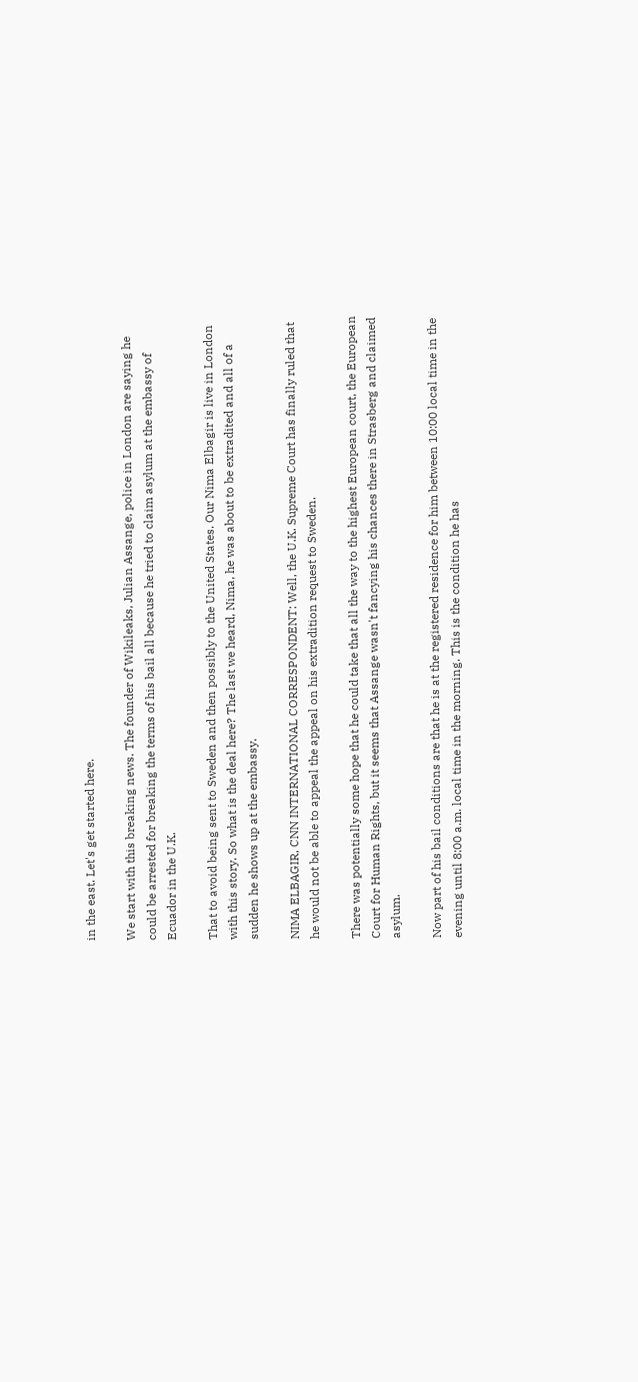in the east. Let's get started here.

We start with this breaking news. The founder of Wikileaks, Julian Assange, police in London are saying he could be arrested for breaking the terms of his bail all because he tried to claim asylum at the embassy of Ecuador in the U.K.

That to avoid being sent to Sweden and then possibly to the United States. Our Nima Elbagir is live in London with this story. So what is the deal here? The last we heard, Nima, he was about to be extradited and all of a sudden he shows up at the embassy.

NIMA ELBAGIR, CNN INTERNATIONAL CORRESPONDENT: Well, the U.K. Supreme Court has finally ruled that he would not be able to appeal the appeal on his extradition request to Sweden.

There was potentially some hope that he could take that all the way to the highest European court, the European Court for Human Rights, but it seems that Assange wasn't fancying his chances there in Strasberg and claimed asylum.

Now part of his bail conditions are that he is at the registered residence for him between 10:00 local time in the evening until 8:00 a.m. local time in the morning. This is the condition he has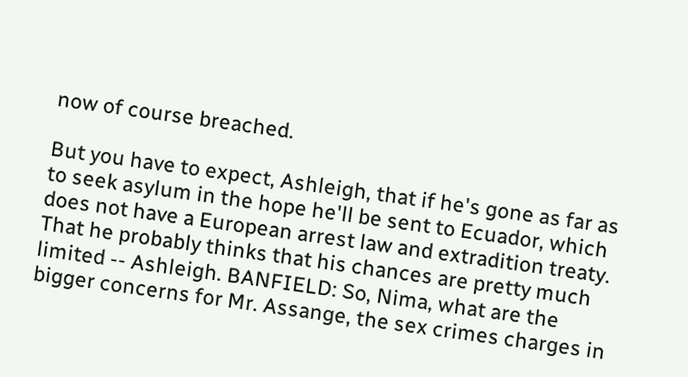now of course breached.

But you have to expect, Ashleigh, that if he's gone as far as to seek asylum in the hope he'll be sent to Ecuador, which does not have a European arrest law and extradition treaty. That he probably thinks that his chances are pretty much limited -- Ashleigh. BANFIELD: So, Nima, what are the bigger concerns for Mr. Assange, the sex crimes charges in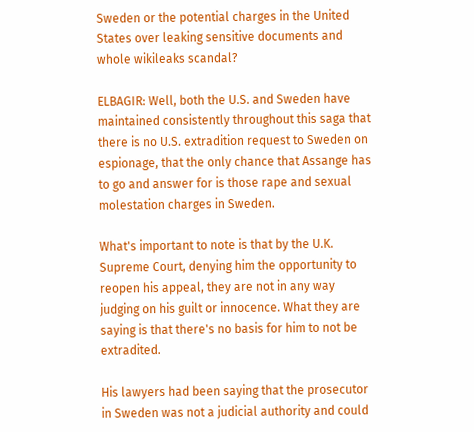Sweden or the potential charges in the United States over leaking sensitive documents and whole wikileaks scandal?

ELBAGIR: Well, both the U.S. and Sweden have maintained consistently throughout this saga that there is no U.S. extradition request to Sweden on espionage, that the only chance that Assange has to go and answer for is those rape and sexual molestation charges in Sweden.

What's important to note is that by the U.K. Supreme Court, denying him the opportunity to reopen his appeal, they are not in any way judging on his guilt or innocence. What they are saying is that there's no basis for him to not be extradited.

His lawyers had been saying that the prosecutor in Sweden was not a judicial authority and could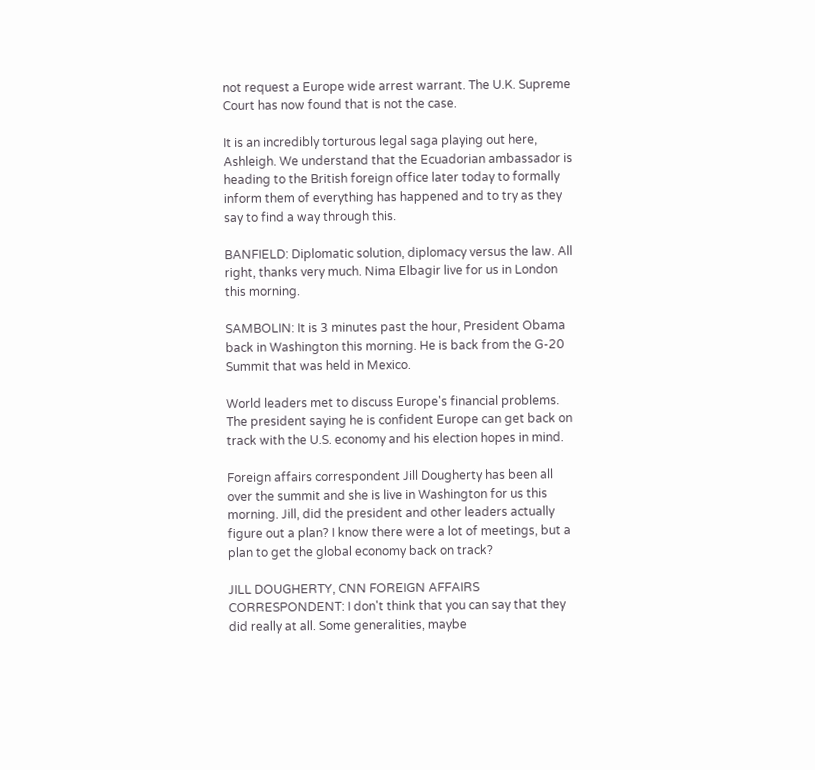not request a Europe wide arrest warrant. The U.K. Supreme Court has now found that is not the case.

It is an incredibly torturous legal saga playing out here, Ashleigh. We understand that the Ecuadorian ambassador is heading to the British foreign office later today to formally inform them of everything has happened and to try as they say to find a way through this.

BANFIELD: Diplomatic solution, diplomacy versus the law. All right, thanks very much. Nima Elbagir live for us in London this morning.

SAMBOLIN: It is 3 minutes past the hour, President Obama back in Washington this morning. He is back from the G-20 Summit that was held in Mexico.

World leaders met to discuss Europe's financial problems. The president saying he is confident Europe can get back on track with the U.S. economy and his election hopes in mind.

Foreign affairs correspondent Jill Dougherty has been all over the summit and she is live in Washington for us this morning. Jill, did the president and other leaders actually figure out a plan? I know there were a lot of meetings, but a plan to get the global economy back on track?

JILL DOUGHERTY, CNN FOREIGN AFFAIRS CORRESPONDENT: I don't think that you can say that they did really at all. Some generalities, maybe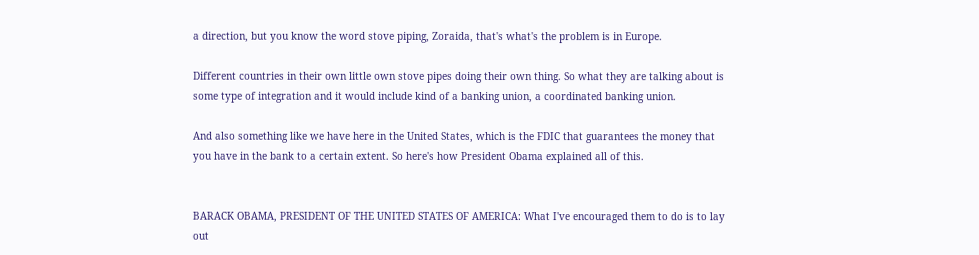a direction, but you know the word stove piping, Zoraida, that's what's the problem is in Europe.

Different countries in their own little own stove pipes doing their own thing. So what they are talking about is some type of integration and it would include kind of a banking union, a coordinated banking union.

And also something like we have here in the United States, which is the FDIC that guarantees the money that you have in the bank to a certain extent. So here's how President Obama explained all of this.


BARACK OBAMA, PRESIDENT OF THE UNITED STATES OF AMERICA: What I've encouraged them to do is to lay out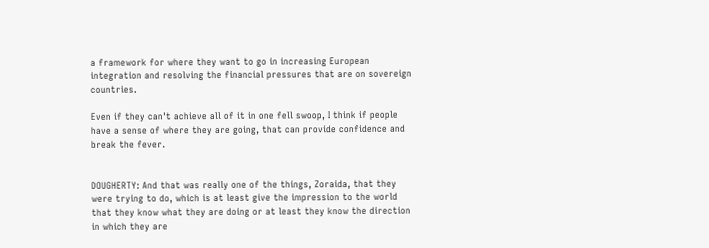a framework for where they want to go in increasing European integration and resolving the financial pressures that are on sovereign countries.

Even if they can't achieve all of it in one fell swoop, I think if people have a sense of where they are going, that can provide confidence and break the fever.


DOUGHERTY: And that was really one of the things, Zoraida, that they were trying to do, which is at least give the impression to the world that they know what they are doing or at least they know the direction in which they are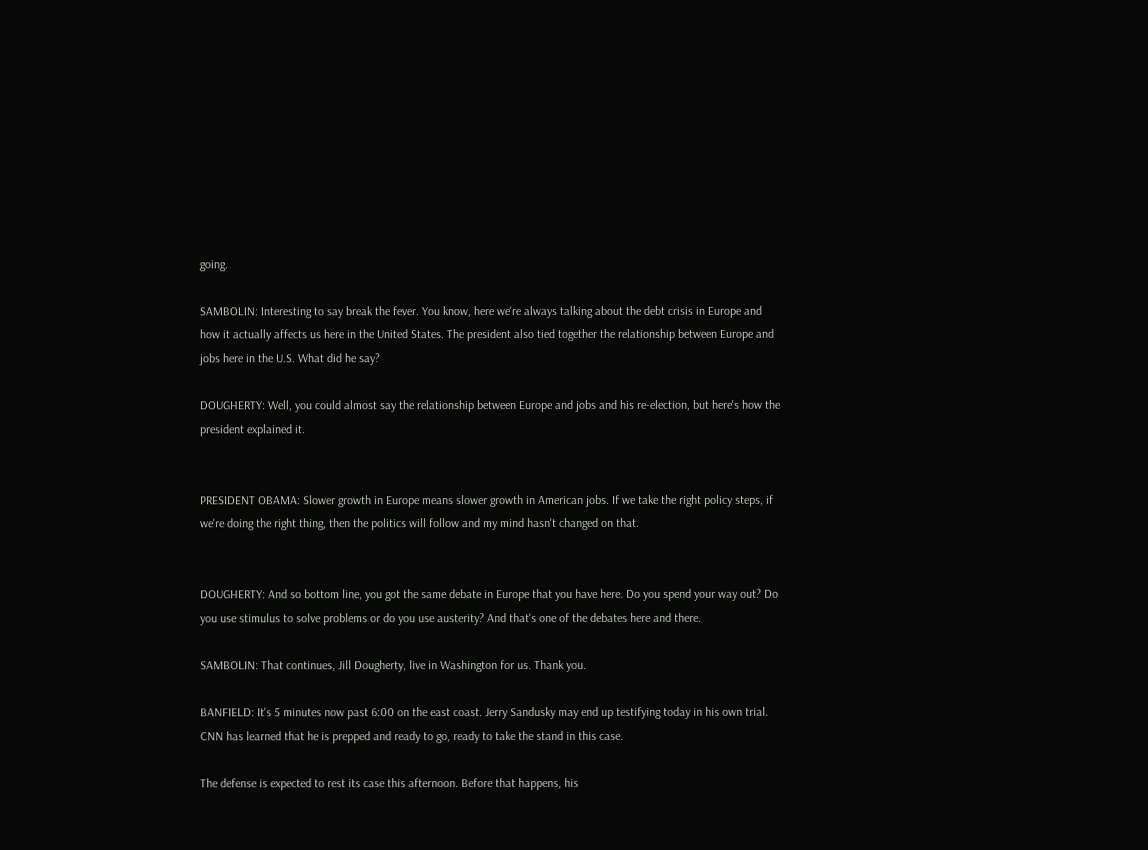going.

SAMBOLIN: Interesting to say break the fever. You know, here we're always talking about the debt crisis in Europe and how it actually affects us here in the United States. The president also tied together the relationship between Europe and jobs here in the U.S. What did he say?

DOUGHERTY: Well, you could almost say the relationship between Europe and jobs and his re-election, but here's how the president explained it.


PRESIDENT OBAMA: Slower growth in Europe means slower growth in American jobs. If we take the right policy steps, if we're doing the right thing, then the politics will follow and my mind hasn't changed on that.


DOUGHERTY: And so bottom line, you got the same debate in Europe that you have here. Do you spend your way out? Do you use stimulus to solve problems or do you use austerity? And that's one of the debates here and there.

SAMBOLIN: That continues, Jill Dougherty, live in Washington for us. Thank you.

BANFIELD: It's 5 minutes now past 6:00 on the east coast. Jerry Sandusky may end up testifying today in his own trial. CNN has learned that he is prepped and ready to go, ready to take the stand in this case.

The defense is expected to rest its case this afternoon. Before that happens, his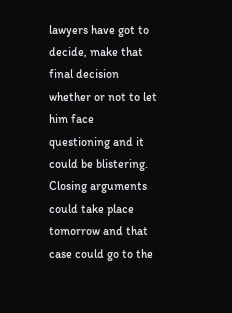lawyers have got to decide, make that final decision whether or not to let him face questioning and it could be blistering. Closing arguments could take place tomorrow and that case could go to the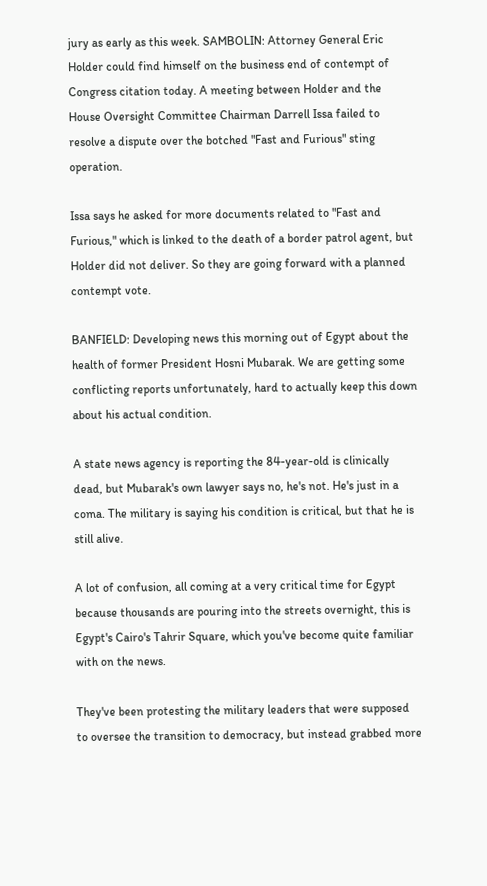jury as early as this week. SAMBOLIN: Attorney General Eric Holder could find himself on the business end of contempt of Congress citation today. A meeting between Holder and the House Oversight Committee Chairman Darrell Issa failed to resolve a dispute over the botched "Fast and Furious" sting operation.

Issa says he asked for more documents related to "Fast and Furious," which is linked to the death of a border patrol agent, but Holder did not deliver. So they are going forward with a planned contempt vote.

BANFIELD: Developing news this morning out of Egypt about the health of former President Hosni Mubarak. We are getting some conflicting reports unfortunately, hard to actually keep this down about his actual condition.

A state news agency is reporting the 84-year-old is clinically dead, but Mubarak's own lawyer says no, he's not. He's just in a coma. The military is saying his condition is critical, but that he is still alive.

A lot of confusion, all coming at a very critical time for Egypt because thousands are pouring into the streets overnight, this is Egypt's Cairo's Tahrir Square, which you've become quite familiar with on the news.

They've been protesting the military leaders that were supposed to oversee the transition to democracy, but instead grabbed more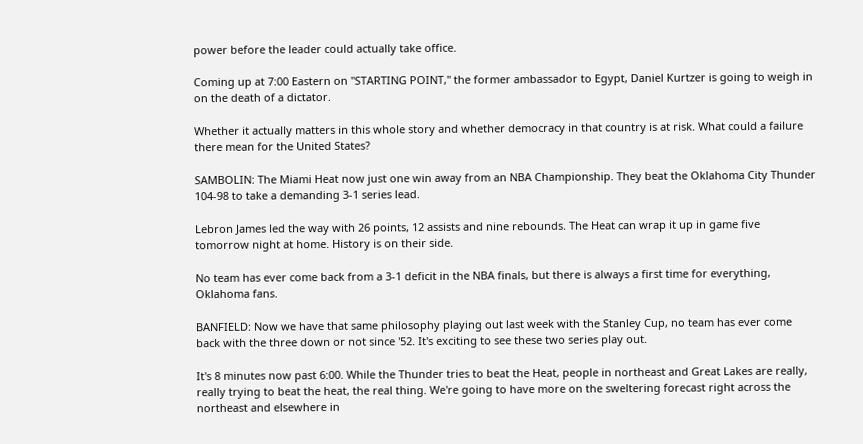power before the leader could actually take office.

Coming up at 7:00 Eastern on "STARTING POINT," the former ambassador to Egypt, Daniel Kurtzer is going to weigh in on the death of a dictator.

Whether it actually matters in this whole story and whether democracy in that country is at risk. What could a failure there mean for the United States?

SAMBOLIN: The Miami Heat now just one win away from an NBA Championship. They beat the Oklahoma City Thunder 104-98 to take a demanding 3-1 series lead.

Lebron James led the way with 26 points, 12 assists and nine rebounds. The Heat can wrap it up in game five tomorrow night at home. History is on their side.

No team has ever come back from a 3-1 deficit in the NBA finals, but there is always a first time for everything, Oklahoma fans.

BANFIELD: Now we have that same philosophy playing out last week with the Stanley Cup, no team has ever come back with the three down or not since '52. It's exciting to see these two series play out.

It's 8 minutes now past 6:00. While the Thunder tries to beat the Heat, people in northeast and Great Lakes are really, really trying to beat the heat, the real thing. We're going to have more on the sweltering forecast right across the northeast and elsewhere in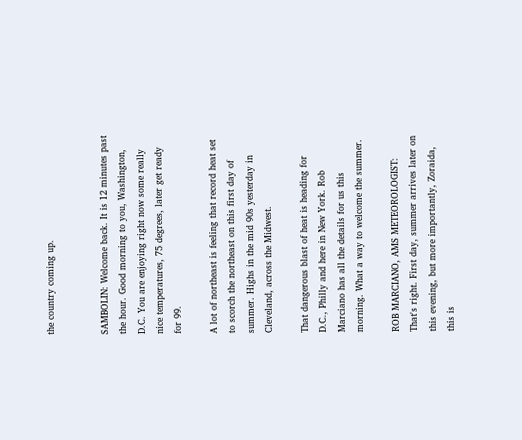the country coming up.


SAMBOLIN: Welcome back. It is 12 minutes past the hour. Good morning to you, Washington, D.C. You are enjoying right now some really nice temperatures, 75 degrees, later get ready for 99.

A lot of northeast is feeling that record heat set to scorch the northeast on this first day of summer. Highs in the mid 90s yesterday in Cleveland, across the Midwest.

That dangerous blast of heat is heading for D.C., Philly and here in New York. Rob Marciano has all the details for us this morning. What a way to welcome the summer.

ROB MARCIANO, AMS METEOROLOGIST: That's right. First day, summer arrives later on this evening, but more importantly, Zoraida, this is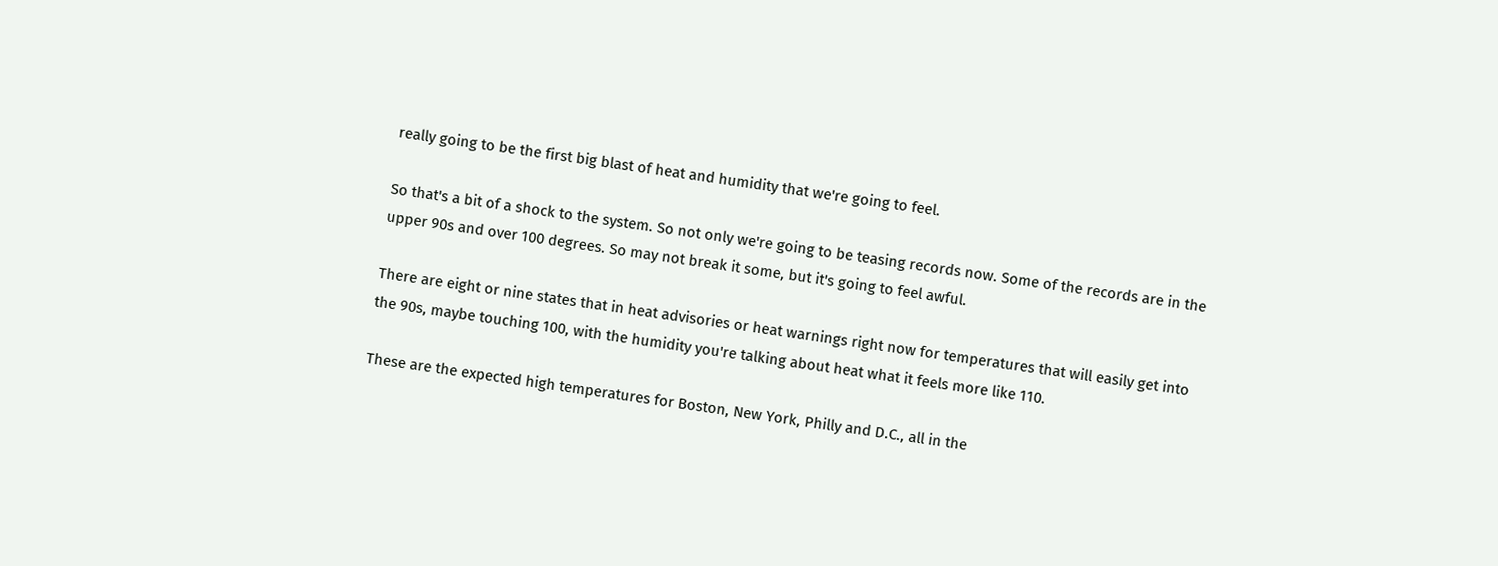really going to be the first big blast of heat and humidity that we're going to feel.

So that's a bit of a shock to the system. So not only we're going to be teasing records now. Some of the records are in the upper 90s and over 100 degrees. So may not break it some, but it's going to feel awful.

There are eight or nine states that in heat advisories or heat warnings right now for temperatures that will easily get into the 90s, maybe touching 100, with the humidity you're talking about heat what it feels more like 110.

These are the expected high temperatures for Boston, New York, Philly and D.C., all in the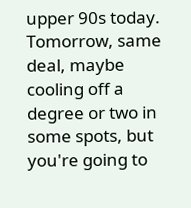upper 90s today. Tomorrow, same deal, maybe cooling off a degree or two in some spots, but you're going to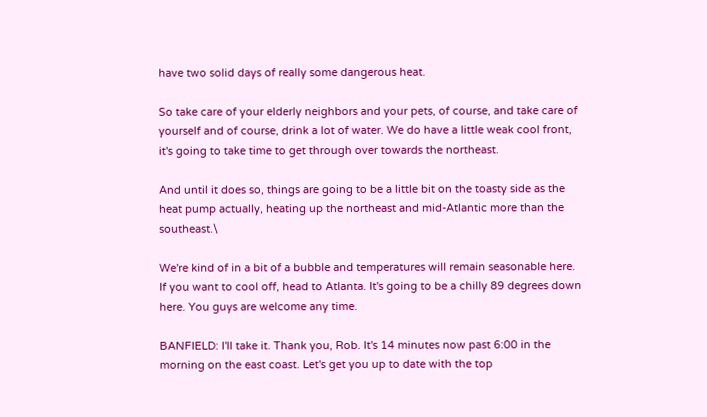have two solid days of really some dangerous heat.

So take care of your elderly neighbors and your pets, of course, and take care of yourself and of course, drink a lot of water. We do have a little weak cool front, it's going to take time to get through over towards the northeast.

And until it does so, things are going to be a little bit on the toasty side as the heat pump actually, heating up the northeast and mid-Atlantic more than the southeast.\

We're kind of in a bit of a bubble and temperatures will remain seasonable here. If you want to cool off, head to Atlanta. It's going to be a chilly 89 degrees down here. You guys are welcome any time.

BANFIELD: I'll take it. Thank you, Rob. It's 14 minutes now past 6:00 in the morning on the east coast. Let's get you up to date with the top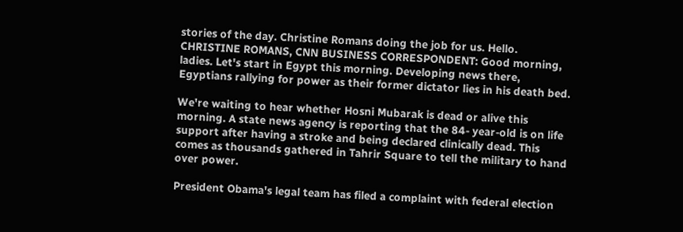stories of the day. Christine Romans doing the job for us. Hello. CHRISTINE ROMANS, CNN BUSINESS CORRESPONDENT: Good morning, ladies. Let's start in Egypt this morning. Developing news there, Egyptians rallying for power as their former dictator lies in his death bed.

We're waiting to hear whether Hosni Mubarak is dead or alive this morning. A state news agency is reporting that the 84- year-old is on life support after having a stroke and being declared clinically dead. This comes as thousands gathered in Tahrir Square to tell the military to hand over power.

President Obama's legal team has filed a complaint with federal election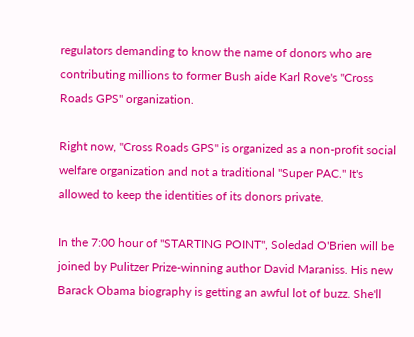regulators demanding to know the name of donors who are contributing millions to former Bush aide Karl Rove's "Cross Roads GPS" organization.

Right now, "Cross Roads GPS" is organized as a non-profit social welfare organization and not a traditional "Super PAC." It's allowed to keep the identities of its donors private.

In the 7:00 hour of "STARTING POINT", Soledad O'Brien will be joined by Pulitzer Prize-winning author David Maraniss. His new Barack Obama biography is getting an awful lot of buzz. She'll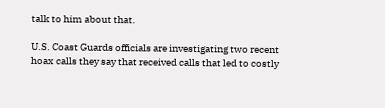talk to him about that.

U.S. Coast Guards officials are investigating two recent hoax calls they say that received calls that led to costly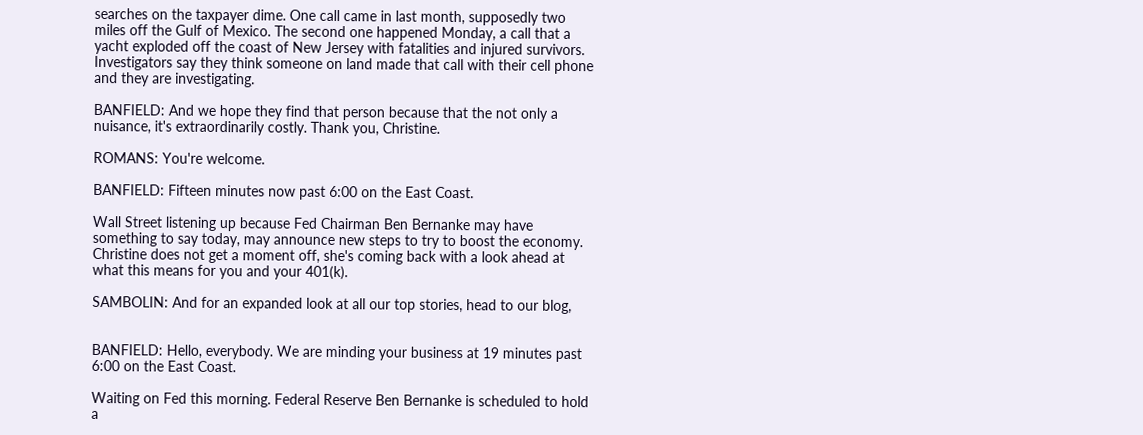searches on the taxpayer dime. One call came in last month, supposedly two miles off the Gulf of Mexico. The second one happened Monday, a call that a yacht exploded off the coast of New Jersey with fatalities and injured survivors. Investigators say they think someone on land made that call with their cell phone and they are investigating.

BANFIELD: And we hope they find that person because that the not only a nuisance, it's extraordinarily costly. Thank you, Christine.

ROMANS: You're welcome.

BANFIELD: Fifteen minutes now past 6:00 on the East Coast.

Wall Street listening up because Fed Chairman Ben Bernanke may have something to say today, may announce new steps to try to boost the economy. Christine does not get a moment off, she's coming back with a look ahead at what this means for you and your 401(k).

SAMBOLIN: And for an expanded look at all our top stories, head to our blog,


BANFIELD: Hello, everybody. We are minding your business at 19 minutes past 6:00 on the East Coast.

Waiting on Fed this morning. Federal Reserve Ben Bernanke is scheduled to hold a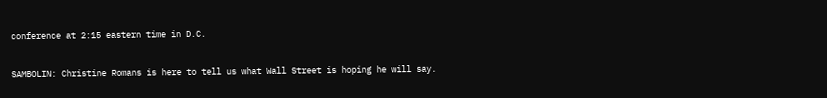conference at 2:15 eastern time in D.C.

SAMBOLIN: Christine Romans is here to tell us what Wall Street is hoping he will say.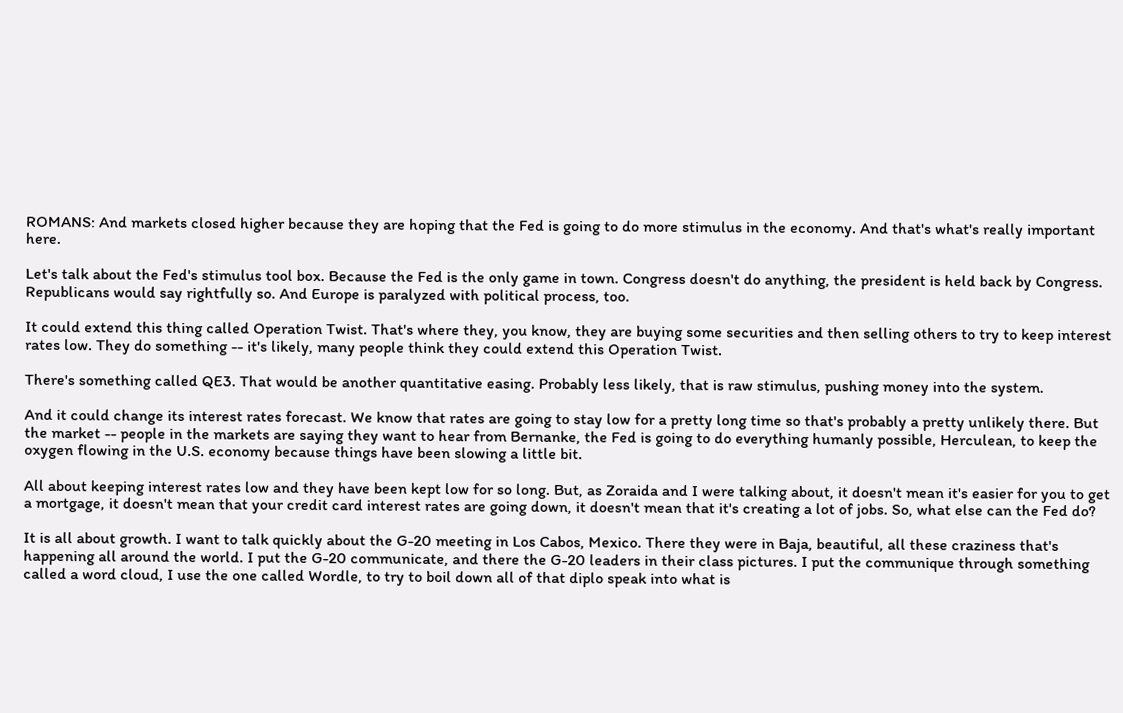ROMANS: And markets closed higher because they are hoping that the Fed is going to do more stimulus in the economy. And that's what's really important here.

Let's talk about the Fed's stimulus tool box. Because the Fed is the only game in town. Congress doesn't do anything, the president is held back by Congress. Republicans would say rightfully so. And Europe is paralyzed with political process, too.

It could extend this thing called Operation Twist. That's where they, you know, they are buying some securities and then selling others to try to keep interest rates low. They do something -- it's likely, many people think they could extend this Operation Twist.

There's something called QE3. That would be another quantitative easing. Probably less likely, that is raw stimulus, pushing money into the system.

And it could change its interest rates forecast. We know that rates are going to stay low for a pretty long time so that's probably a pretty unlikely there. But the market -- people in the markets are saying they want to hear from Bernanke, the Fed is going to do everything humanly possible, Herculean, to keep the oxygen flowing in the U.S. economy because things have been slowing a little bit.

All about keeping interest rates low and they have been kept low for so long. But, as Zoraida and I were talking about, it doesn't mean it's easier for you to get a mortgage, it doesn't mean that your credit card interest rates are going down, it doesn't mean that it's creating a lot of jobs. So, what else can the Fed do?

It is all about growth. I want to talk quickly about the G-20 meeting in Los Cabos, Mexico. There they were in Baja, beautiful, all these craziness that's happening all around the world. I put the G-20 communicate, and there the G-20 leaders in their class pictures. I put the communique through something called a word cloud, I use the one called Wordle, to try to boil down all of that diplo speak into what is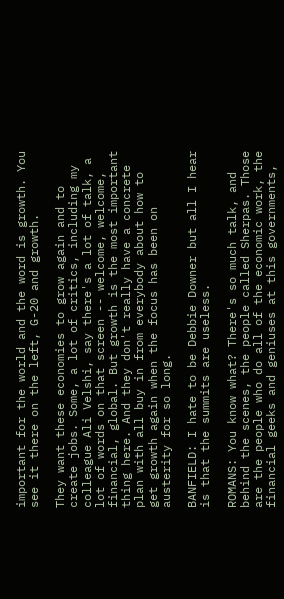important for the world and the word is growth. You see it there on the left, G-20 and growth.

They want these economies to grow again and to create jobs. Some, a lot of critics, including my colleague Ali Velshi, say there's a lot of talk, a lot of words on that screen -- welcome, welcome, financial, global. But growth is the most important thing here. And they don't really have a concrete plan with all buy in from everybody about how to get growth again when the focus has been on austerity for so long.

BANFIELD: I hate to be Debbie Downer but all I hear is that the summits are useless.

ROMANS: You know what? There's so much talk, and behind the scenes, the people called Sherpas. Those are the people who do all of the economic work, the financial geeks and geniuses at this governments,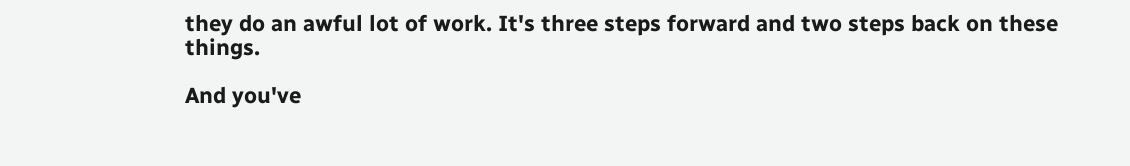they do an awful lot of work. It's three steps forward and two steps back on these things.

And you've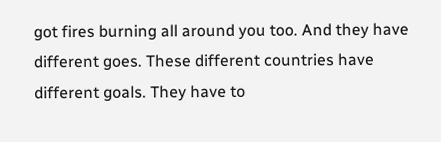got fires burning all around you too. And they have different goes. These different countries have different goals. They have to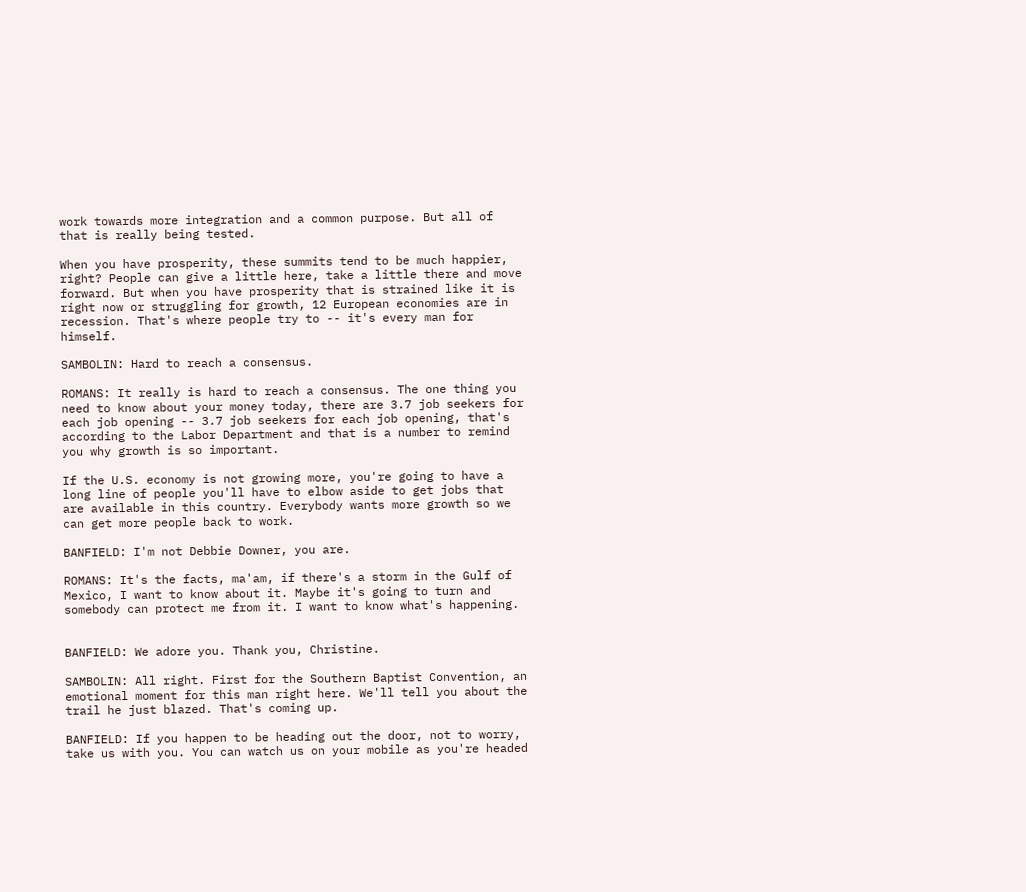work towards more integration and a common purpose. But all of that is really being tested.

When you have prosperity, these summits tend to be much happier, right? People can give a little here, take a little there and move forward. But when you have prosperity that is strained like it is right now or struggling for growth, 12 European economies are in recession. That's where people try to -- it's every man for himself.

SAMBOLIN: Hard to reach a consensus.

ROMANS: It really is hard to reach a consensus. The one thing you need to know about your money today, there are 3.7 job seekers for each job opening -- 3.7 job seekers for each job opening, that's according to the Labor Department and that is a number to remind you why growth is so important.

If the U.S. economy is not growing more, you're going to have a long line of people you'll have to elbow aside to get jobs that are available in this country. Everybody wants more growth so we can get more people back to work.

BANFIELD: I'm not Debbie Downer, you are.

ROMANS: It's the facts, ma'am, if there's a storm in the Gulf of Mexico, I want to know about it. Maybe it's going to turn and somebody can protect me from it. I want to know what's happening.


BANFIELD: We adore you. Thank you, Christine.

SAMBOLIN: All right. First for the Southern Baptist Convention, an emotional moment for this man right here. We'll tell you about the trail he just blazed. That's coming up.

BANFIELD: If you happen to be heading out the door, not to worry, take us with you. You can watch us on your mobile as you're headed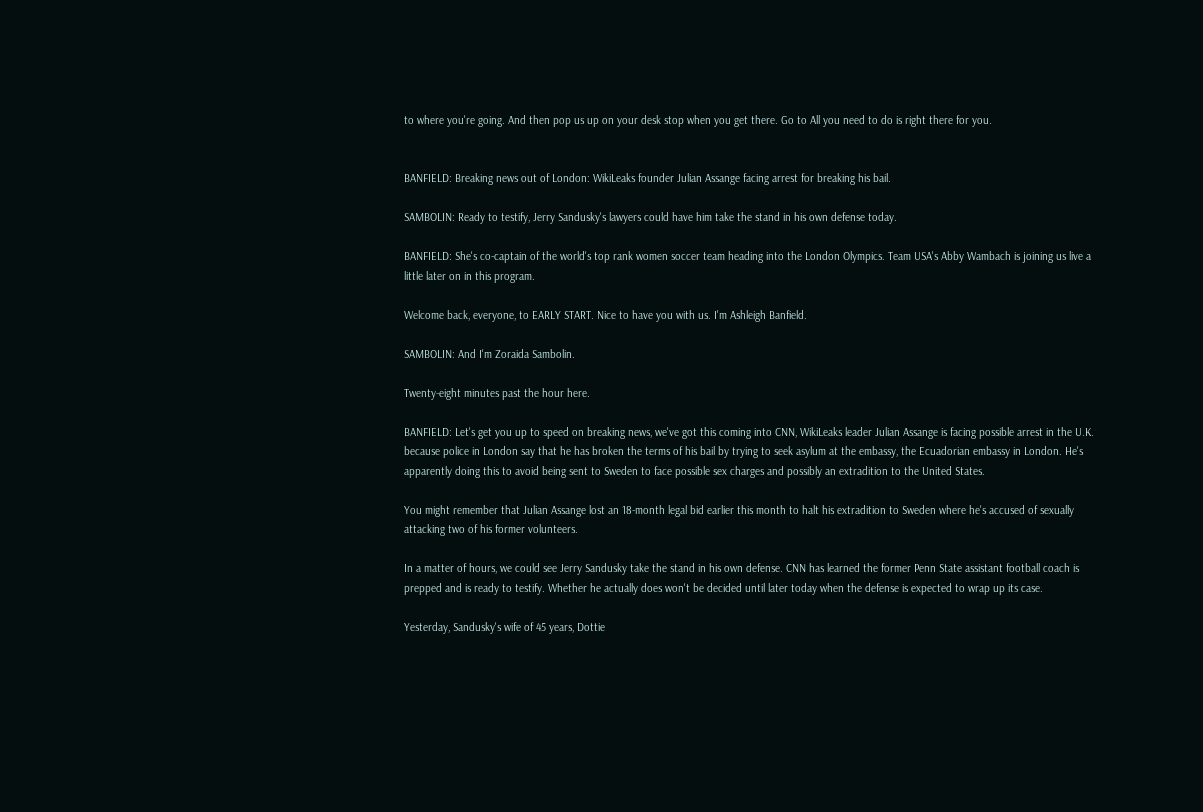to where you're going. And then pop us up on your desk stop when you get there. Go to All you need to do is right there for you.


BANFIELD: Breaking news out of London: WikiLeaks founder Julian Assange facing arrest for breaking his bail.

SAMBOLIN: Ready to testify, Jerry Sandusky's lawyers could have him take the stand in his own defense today.

BANFIELD: She's co-captain of the world's top rank women soccer team heading into the London Olympics. Team USA's Abby Wambach is joining us live a little later on in this program.

Welcome back, everyone, to EARLY START. Nice to have you with us. I'm Ashleigh Banfield.

SAMBOLIN: And I'm Zoraida Sambolin.

Twenty-eight minutes past the hour here.

BANFIELD: Let's get you up to speed on breaking news, we've got this coming into CNN, WikiLeaks leader Julian Assange is facing possible arrest in the U.K. because police in London say that he has broken the terms of his bail by trying to seek asylum at the embassy, the Ecuadorian embassy in London. He's apparently doing this to avoid being sent to Sweden to face possible sex charges and possibly an extradition to the United States.

You might remember that Julian Assange lost an 18-month legal bid earlier this month to halt his extradition to Sweden where he's accused of sexually attacking two of his former volunteers.

In a matter of hours, we could see Jerry Sandusky take the stand in his own defense. CNN has learned the former Penn State assistant football coach is prepped and is ready to testify. Whether he actually does won't be decided until later today when the defense is expected to wrap up its case.

Yesterday, Sandusky's wife of 45 years, Dottie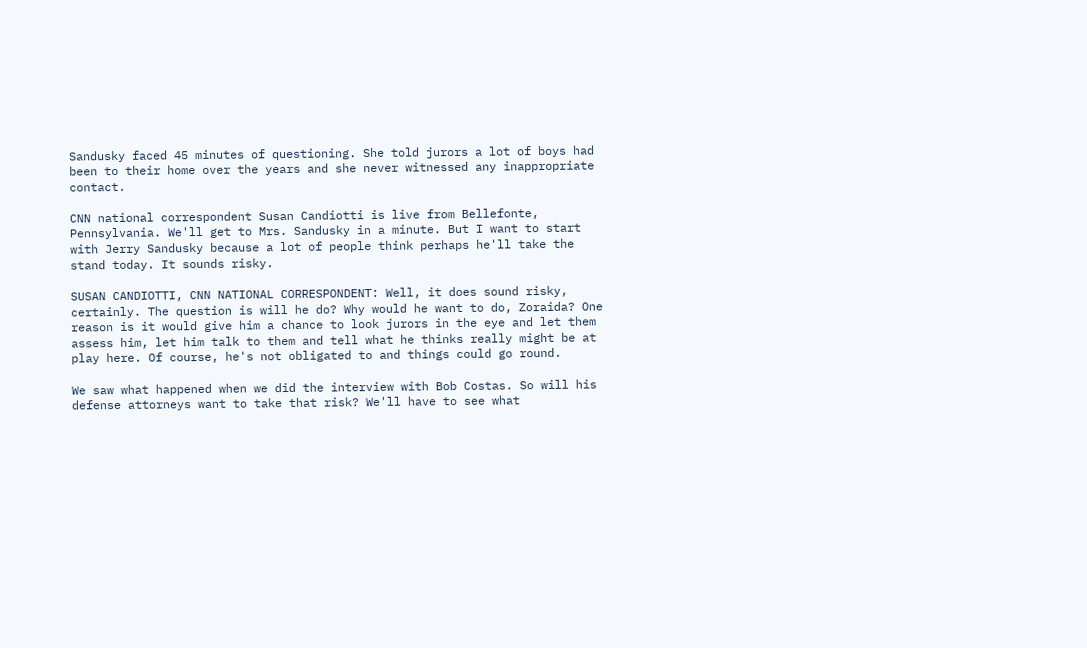Sandusky faced 45 minutes of questioning. She told jurors a lot of boys had been to their home over the years and she never witnessed any inappropriate contact.

CNN national correspondent Susan Candiotti is live from Bellefonte, Pennsylvania. We'll get to Mrs. Sandusky in a minute. But I want to start with Jerry Sandusky because a lot of people think perhaps he'll take the stand today. It sounds risky.

SUSAN CANDIOTTI, CNN NATIONAL CORRESPONDENT: Well, it does sound risky, certainly. The question is will he do? Why would he want to do, Zoraida? One reason is it would give him a chance to look jurors in the eye and let them assess him, let him talk to them and tell what he thinks really might be at play here. Of course, he's not obligated to and things could go round.

We saw what happened when we did the interview with Bob Costas. So will his defense attorneys want to take that risk? We'll have to see what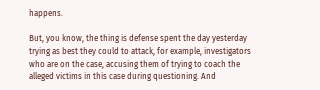happens.

But, you know, the thing is defense spent the day yesterday trying as best they could to attack, for example, investigators who are on the case, accusing them of trying to coach the alleged victims in this case during questioning. And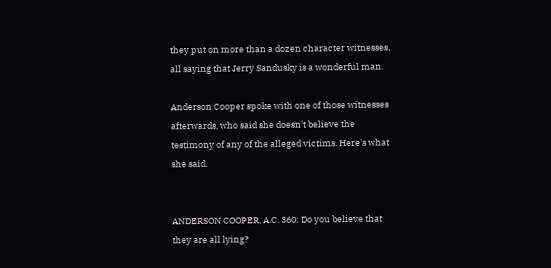they put on more than a dozen character witnesses, all saying that Jerry Sandusky is a wonderful man.

Anderson Cooper spoke with one of those witnesses afterwards, who said she doesn't believe the testimony of any of the alleged victims. Here's what she said.


ANDERSON COOPER, A.C. 360: Do you believe that they are all lying?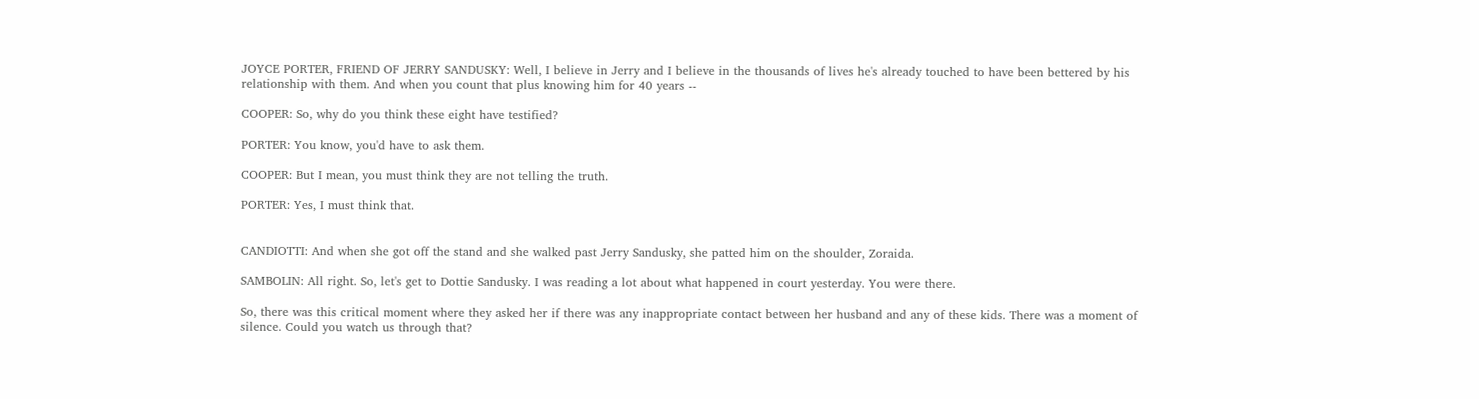JOYCE PORTER, FRIEND OF JERRY SANDUSKY: Well, I believe in Jerry and I believe in the thousands of lives he's already touched to have been bettered by his relationship with them. And when you count that plus knowing him for 40 years --

COOPER: So, why do you think these eight have testified?

PORTER: You know, you'd have to ask them.

COOPER: But I mean, you must think they are not telling the truth.

PORTER: Yes, I must think that.


CANDIOTTI: And when she got off the stand and she walked past Jerry Sandusky, she patted him on the shoulder, Zoraida.

SAMBOLIN: All right. So, let's get to Dottie Sandusky. I was reading a lot about what happened in court yesterday. You were there.

So, there was this critical moment where they asked her if there was any inappropriate contact between her husband and any of these kids. There was a moment of silence. Could you watch us through that?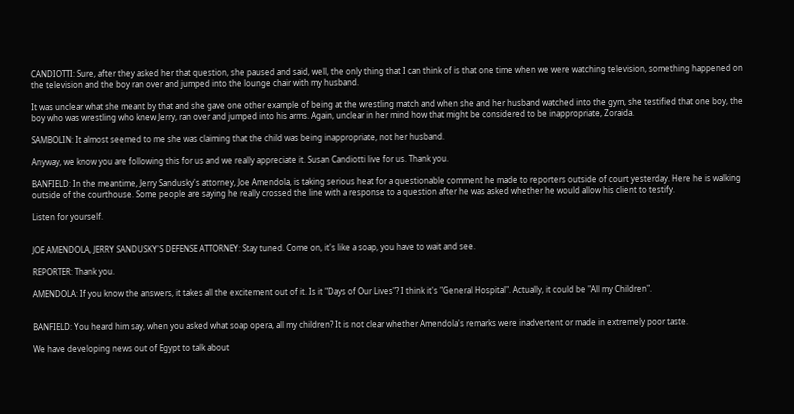CANDIOTTI: Sure, after they asked her that question, she paused and said, well, the only thing that I can think of is that one time when we were watching television, something happened on the television and the boy ran over and jumped into the lounge chair with my husband.

It was unclear what she meant by that and she gave one other example of being at the wrestling match and when she and her husband watched into the gym, she testified that one boy, the boy who was wrestling who knew Jerry, ran over and jumped into his arms. Again, unclear in her mind how that might be considered to be inappropriate, Zoraida.

SAMBOLIN: It almost seemed to me she was claiming that the child was being inappropriate, not her husband.

Anyway, we know you are following this for us and we really appreciate it. Susan Candiotti live for us. Thank you.

BANFIELD: In the meantime, Jerry Sandusky's attorney, Joe Amendola, is taking serious heat for a questionable comment he made to reporters outside of court yesterday. Here he is walking outside of the courthouse. Some people are saying he really crossed the line with a response to a question after he was asked whether he would allow his client to testify.

Listen for yourself.


JOE AMENDOLA, JERRY SANDUSKY'S DEFENSE ATTORNEY: Stay tuned. Come on, it's like a soap, you have to wait and see.

REPORTER: Thank you.

AMENDOLA: If you know the answers, it takes all the excitement out of it. Is it "Days of Our Lives"? I think it's "General Hospital". Actually, it could be "All my Children".


BANFIELD: You heard him say, when you asked what soap opera, all my children? It is not clear whether Amendola's remarks were inadvertent or made in extremely poor taste.

We have developing news out of Egypt to talk about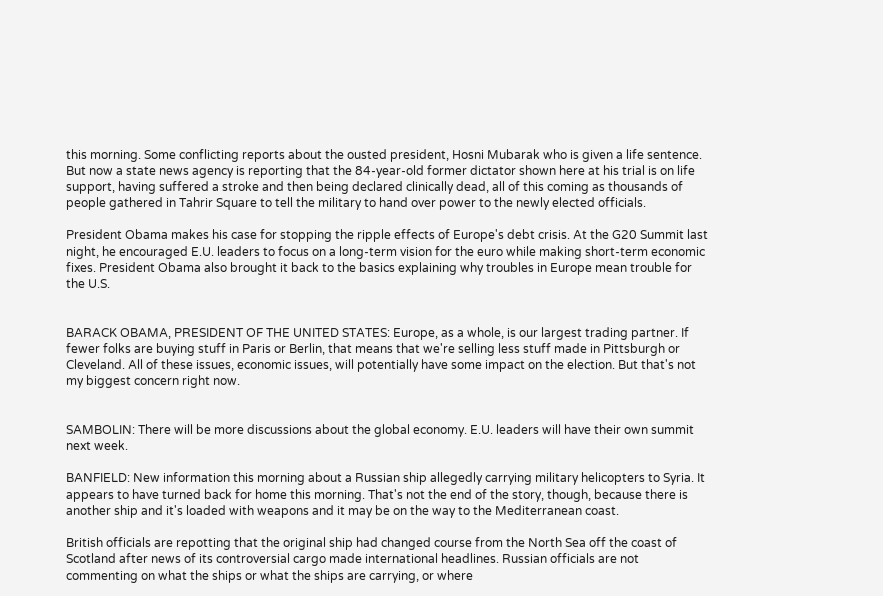this morning. Some conflicting reports about the ousted president, Hosni Mubarak who is given a life sentence. But now a state news agency is reporting that the 84-year-old former dictator shown here at his trial is on life support, having suffered a stroke and then being declared clinically dead, all of this coming as thousands of people gathered in Tahrir Square to tell the military to hand over power to the newly elected officials.

President Obama makes his case for stopping the ripple effects of Europe's debt crisis. At the G20 Summit last night, he encouraged E.U. leaders to focus on a long-term vision for the euro while making short-term economic fixes. President Obama also brought it back to the basics explaining why troubles in Europe mean trouble for the U.S.


BARACK OBAMA, PRESIDENT OF THE UNITED STATES: Europe, as a whole, is our largest trading partner. If fewer folks are buying stuff in Paris or Berlin, that means that we're selling less stuff made in Pittsburgh or Cleveland. All of these issues, economic issues, will potentially have some impact on the election. But that's not my biggest concern right now.


SAMBOLIN: There will be more discussions about the global economy. E.U. leaders will have their own summit next week.

BANFIELD: New information this morning about a Russian ship allegedly carrying military helicopters to Syria. It appears to have turned back for home this morning. That's not the end of the story, though, because there is another ship and it's loaded with weapons and it may be on the way to the Mediterranean coast.

British officials are repotting that the original ship had changed course from the North Sea off the coast of Scotland after news of its controversial cargo made international headlines. Russian officials are not commenting on what the ships or what the ships are carrying, or where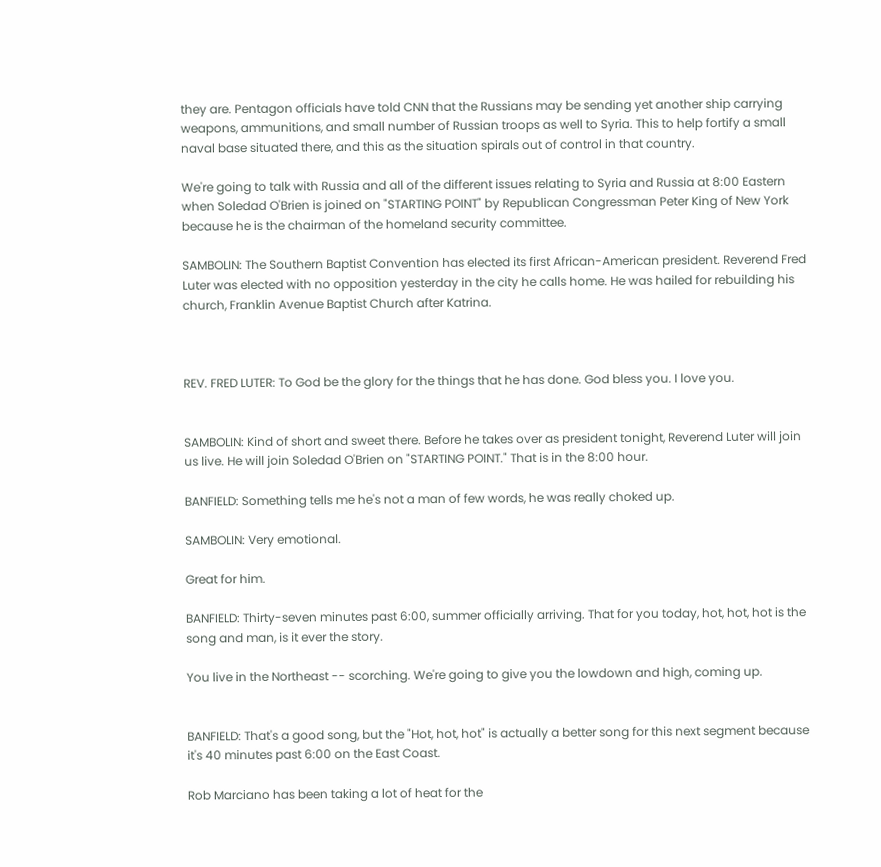they are. Pentagon officials have told CNN that the Russians may be sending yet another ship carrying weapons, ammunitions, and small number of Russian troops as well to Syria. This to help fortify a small naval base situated there, and this as the situation spirals out of control in that country.

We're going to talk with Russia and all of the different issues relating to Syria and Russia at 8:00 Eastern when Soledad O'Brien is joined on "STARTING POINT" by Republican Congressman Peter King of New York because he is the chairman of the homeland security committee.

SAMBOLIN: The Southern Baptist Convention has elected its first African-American president. Reverend Fred Luter was elected with no opposition yesterday in the city he calls home. He was hailed for rebuilding his church, Franklin Avenue Baptist Church after Katrina.



REV. FRED LUTER: To God be the glory for the things that he has done. God bless you. I love you.


SAMBOLIN: Kind of short and sweet there. Before he takes over as president tonight, Reverend Luter will join us live. He will join Soledad O'Brien on "STARTING POINT." That is in the 8:00 hour.

BANFIELD: Something tells me he's not a man of few words, he was really choked up.

SAMBOLIN: Very emotional.

Great for him.

BANFIELD: Thirty-seven minutes past 6:00, summer officially arriving. That for you today, hot, hot, hot is the song and man, is it ever the story.

You live in the Northeast -- scorching. We're going to give you the lowdown and high, coming up.


BANFIELD: That's a good song, but the "Hot, hot, hot" is actually a better song for this next segment because it's 40 minutes past 6:00 on the East Coast.

Rob Marciano has been taking a lot of heat for the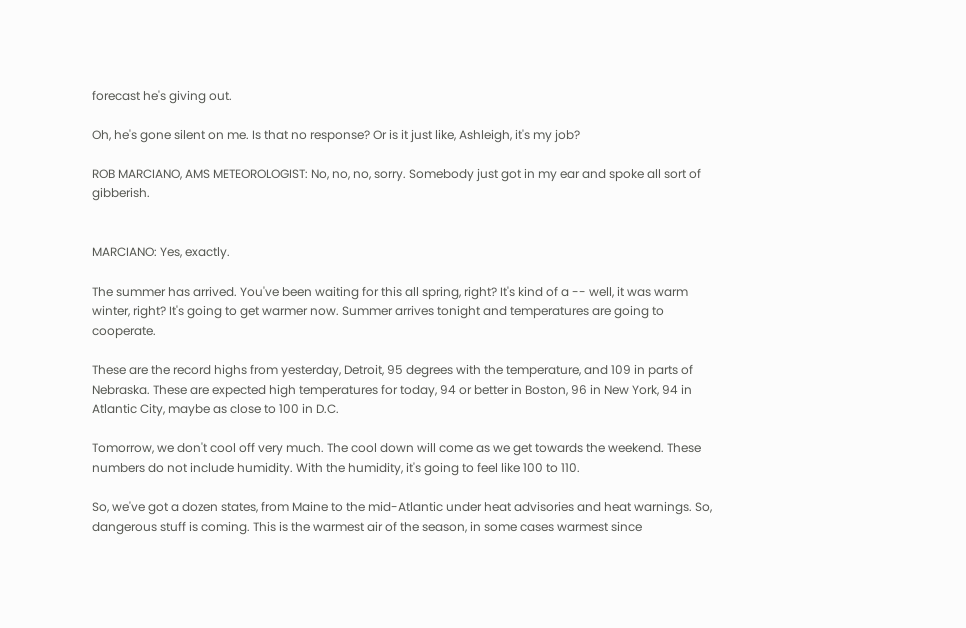forecast he's giving out.

Oh, he's gone silent on me. Is that no response? Or is it just like, Ashleigh, it's my job?

ROB MARCIANO, AMS METEOROLOGIST: No, no, no, sorry. Somebody just got in my ear and spoke all sort of gibberish.


MARCIANO: Yes, exactly.

The summer has arrived. You've been waiting for this all spring, right? It's kind of a -- well, it was warm winter, right? It's going to get warmer now. Summer arrives tonight and temperatures are going to cooperate.

These are the record highs from yesterday, Detroit, 95 degrees with the temperature, and 109 in parts of Nebraska. These are expected high temperatures for today, 94 or better in Boston, 96 in New York, 94 in Atlantic City, maybe as close to 100 in D.C.

Tomorrow, we don't cool off very much. The cool down will come as we get towards the weekend. These numbers do not include humidity. With the humidity, it's going to feel like 100 to 110.

So, we've got a dozen states, from Maine to the mid-Atlantic under heat advisories and heat warnings. So, dangerous stuff is coming. This is the warmest air of the season, in some cases warmest since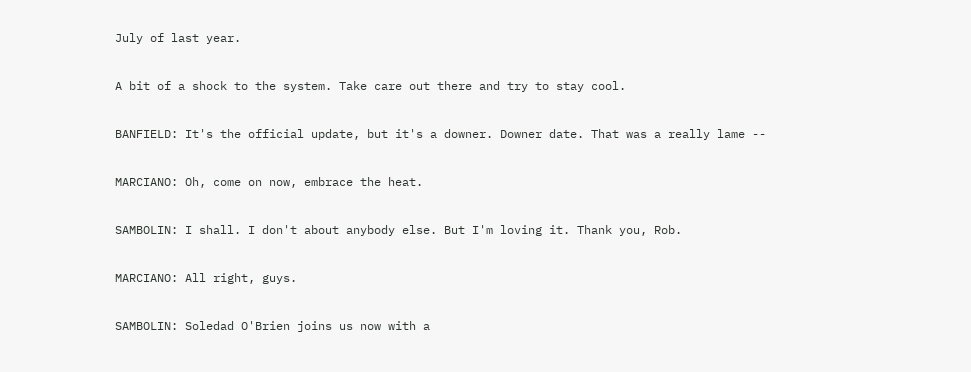July of last year.

A bit of a shock to the system. Take care out there and try to stay cool.

BANFIELD: It's the official update, but it's a downer. Downer date. That was a really lame --

MARCIANO: Oh, come on now, embrace the heat.

SAMBOLIN: I shall. I don't about anybody else. But I'm loving it. Thank you, Rob.

MARCIANO: All right, guys.

SAMBOLIN: Soledad O'Brien joins us now with a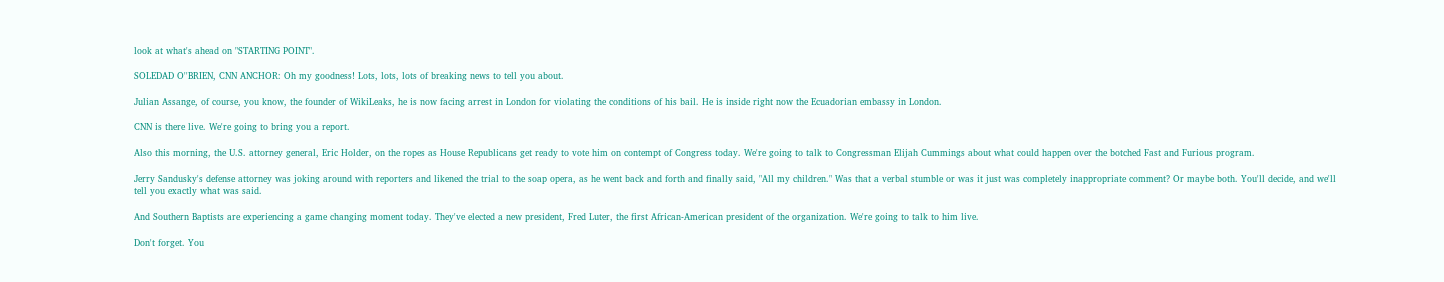look at what's ahead on "STARTING POINT".

SOLEDAD O''BRIEN, CNN ANCHOR: Oh my goodness! Lots, lots, lots of breaking news to tell you about.

Julian Assange, of course, you know, the founder of WikiLeaks, he is now facing arrest in London for violating the conditions of his bail. He is inside right now the Ecuadorian embassy in London.

CNN is there live. We're going to bring you a report.

Also this morning, the U.S. attorney general, Eric Holder, on the ropes as House Republicans get ready to vote him on contempt of Congress today. We're going to talk to Congressman Elijah Cummings about what could happen over the botched Fast and Furious program.

Jerry Sandusky's defense attorney was joking around with reporters and likened the trial to the soap opera, as he went back and forth and finally said, "All my children." Was that a verbal stumble or was it just was completely inappropriate comment? Or maybe both. You'll decide, and we'll tell you exactly what was said.

And Southern Baptists are experiencing a game changing moment today. They've elected a new president, Fred Luter, the first African-American president of the organization. We're going to talk to him live.

Don't forget. You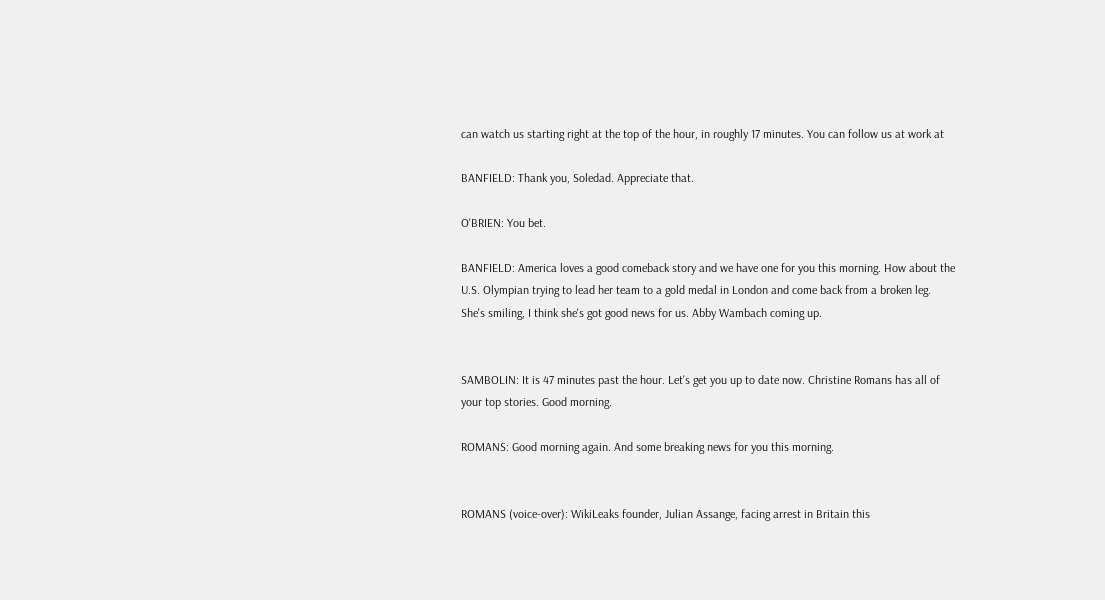can watch us starting right at the top of the hour, in roughly 17 minutes. You can follow us at work at

BANFIELD: Thank you, Soledad. Appreciate that.

O'BRIEN: You bet.

BANFIELD: America loves a good comeback story and we have one for you this morning. How about the U.S. Olympian trying to lead her team to a gold medal in London and come back from a broken leg. She's smiling, I think she's got good news for us. Abby Wambach coming up.


SAMBOLIN: It is 47 minutes past the hour. Let's get you up to date now. Christine Romans has all of your top stories. Good morning.

ROMANS: Good morning again. And some breaking news for you this morning.


ROMANS (voice-over): WikiLeaks founder, Julian Assange, facing arrest in Britain this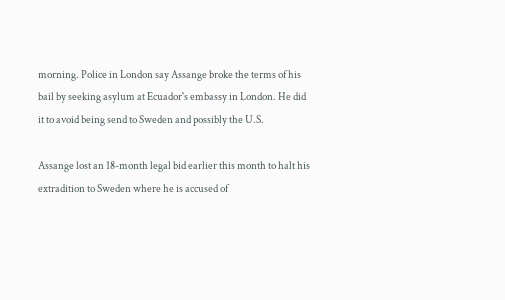morning. Police in London say Assange broke the terms of his bail by seeking asylum at Ecuador's embassy in London. He did it to avoid being send to Sweden and possibly the U.S.

Assange lost an 18-month legal bid earlier this month to halt his extradition to Sweden where he is accused of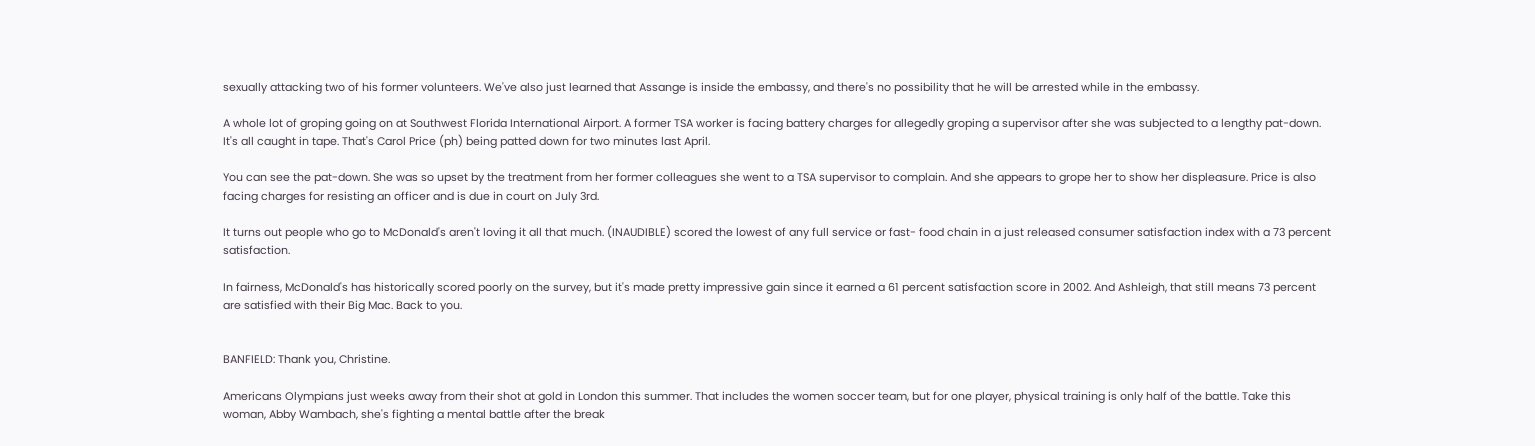sexually attacking two of his former volunteers. We've also just learned that Assange is inside the embassy, and there's no possibility that he will be arrested while in the embassy.

A whole lot of groping going on at Southwest Florida International Airport. A former TSA worker is facing battery charges for allegedly groping a supervisor after she was subjected to a lengthy pat-down. It's all caught in tape. That's Carol Price (ph) being patted down for two minutes last April.

You can see the pat-down. She was so upset by the treatment from her former colleagues she went to a TSA supervisor to complain. And she appears to grope her to show her displeasure. Price is also facing charges for resisting an officer and is due in court on July 3rd.

It turns out people who go to McDonald's aren't loving it all that much. (INAUDIBLE) scored the lowest of any full service or fast- food chain in a just released consumer satisfaction index with a 73 percent satisfaction.

In fairness, McDonald's has historically scored poorly on the survey, but it's made pretty impressive gain since it earned a 61 percent satisfaction score in 2002. And Ashleigh, that still means 73 percent are satisfied with their Big Mac. Back to you.


BANFIELD: Thank you, Christine.

Americans Olympians just weeks away from their shot at gold in London this summer. That includes the women soccer team, but for one player, physical training is only half of the battle. Take this woman, Abby Wambach, she's fighting a mental battle after the break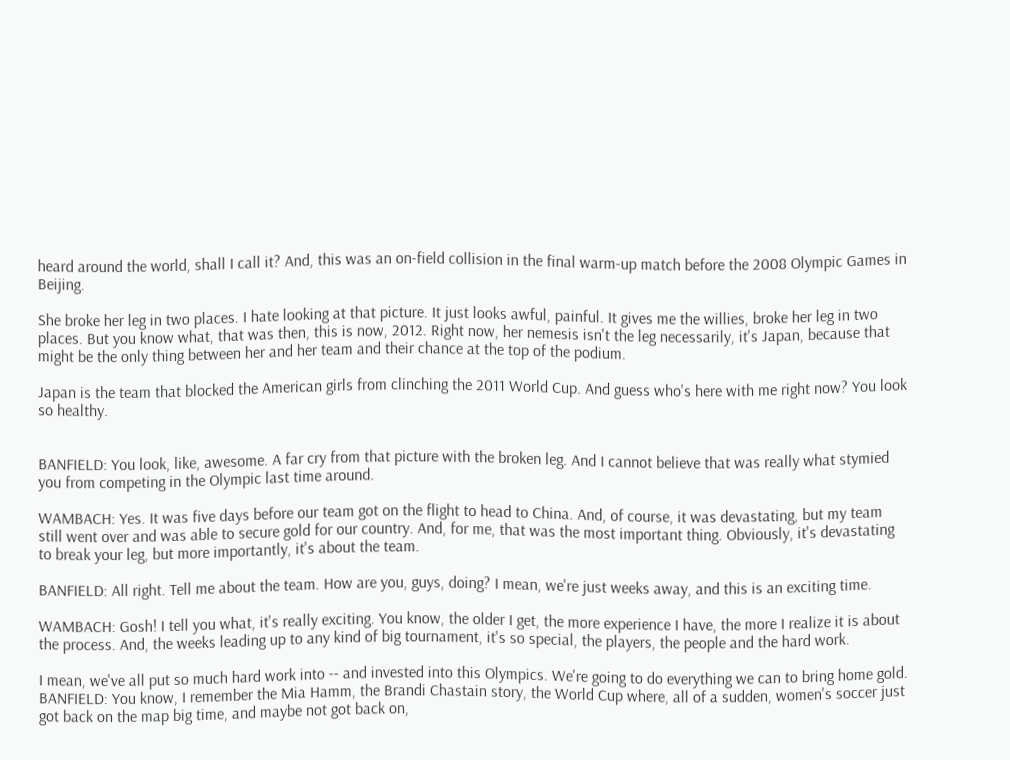heard around the world, shall I call it? And, this was an on-field collision in the final warm-up match before the 2008 Olympic Games in Beijing.

She broke her leg in two places. I hate looking at that picture. It just looks awful, painful. It gives me the willies, broke her leg in two places. But you know what, that was then, this is now, 2012. Right now, her nemesis isn't the leg necessarily, it's Japan, because that might be the only thing between her and her team and their chance at the top of the podium.

Japan is the team that blocked the American girls from clinching the 2011 World Cup. And guess who's here with me right now? You look so healthy.


BANFIELD: You look, like, awesome. A far cry from that picture with the broken leg. And I cannot believe that was really what stymied you from competing in the Olympic last time around.

WAMBACH: Yes. It was five days before our team got on the flight to head to China. And, of course, it was devastating, but my team still went over and was able to secure gold for our country. And, for me, that was the most important thing. Obviously, it's devastating to break your leg, but more importantly, it's about the team.

BANFIELD: All right. Tell me about the team. How are you, guys, doing? I mean, we're just weeks away, and this is an exciting time.

WAMBACH: Gosh! I tell you what, it's really exciting. You know, the older I get, the more experience I have, the more I realize it is about the process. And, the weeks leading up to any kind of big tournament, it's so special, the players, the people and the hard work.

I mean, we've all put so much hard work into -- and invested into this Olympics. We're going to do everything we can to bring home gold. BANFIELD: You know, I remember the Mia Hamm, the Brandi Chastain story, the World Cup where, all of a sudden, women's soccer just got back on the map big time, and maybe not got back on,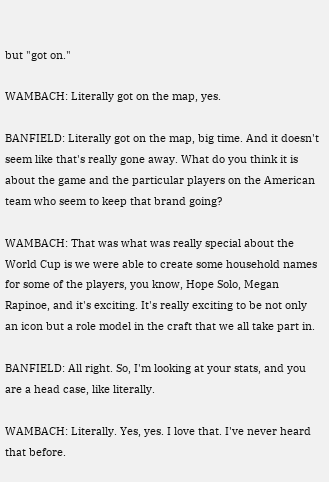but "got on."

WAMBACH: Literally got on the map, yes.

BANFIELD: Literally got on the map, big time. And it doesn't seem like that's really gone away. What do you think it is about the game and the particular players on the American team who seem to keep that brand going?

WAMBACH: That was what was really special about the World Cup is we were able to create some household names for some of the players, you know, Hope Solo, Megan Rapinoe, and it's exciting. It's really exciting to be not only an icon but a role model in the craft that we all take part in.

BANFIELD: All right. So, I'm looking at your stats, and you are a head case, like literally.

WAMBACH: Literally. Yes, yes. I love that. I've never heard that before.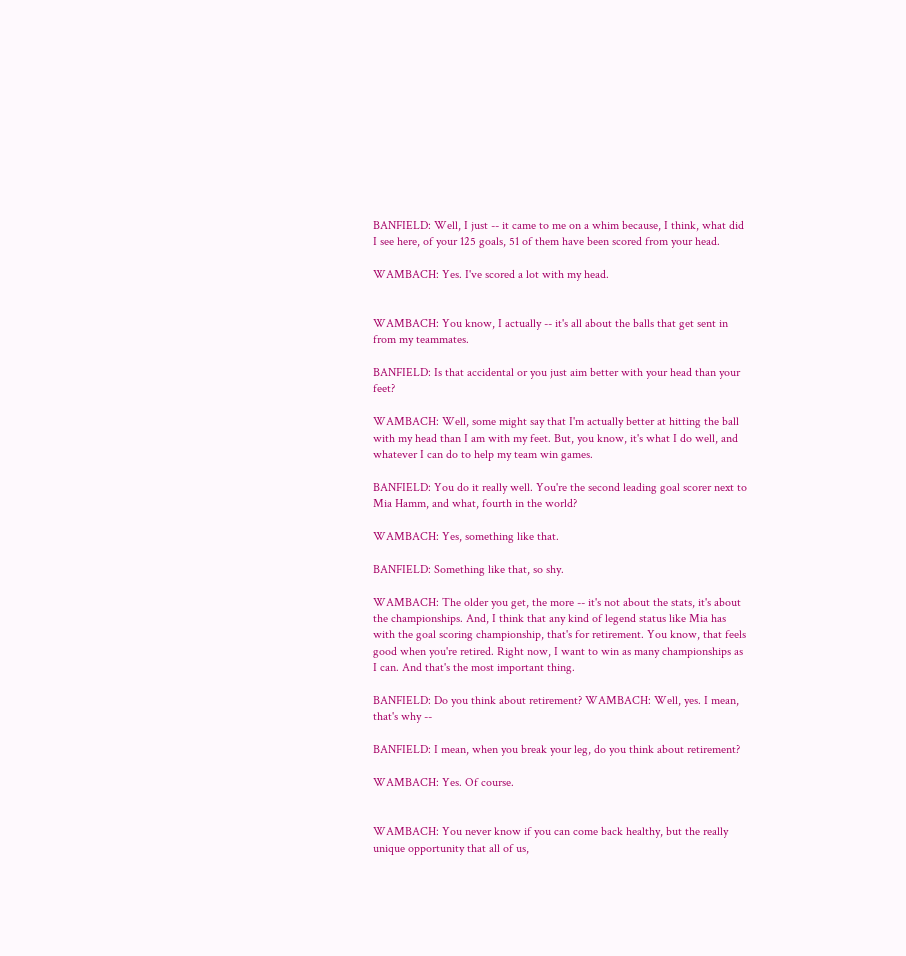BANFIELD: Well, I just -- it came to me on a whim because, I think, what did I see here, of your 125 goals, 51 of them have been scored from your head.

WAMBACH: Yes. I've scored a lot with my head.


WAMBACH: You know, I actually -- it's all about the balls that get sent in from my teammates.

BANFIELD: Is that accidental or you just aim better with your head than your feet?

WAMBACH: Well, some might say that I'm actually better at hitting the ball with my head than I am with my feet. But, you know, it's what I do well, and whatever I can do to help my team win games.

BANFIELD: You do it really well. You're the second leading goal scorer next to Mia Hamm, and what, fourth in the world?

WAMBACH: Yes, something like that.

BANFIELD: Something like that, so shy.

WAMBACH: The older you get, the more -- it's not about the stats, it's about the championships. And, I think that any kind of legend status like Mia has with the goal scoring championship, that's for retirement. You know, that feels good when you're retired. Right now, I want to win as many championships as I can. And that's the most important thing.

BANFIELD: Do you think about retirement? WAMBACH: Well, yes. I mean, that's why --

BANFIELD: I mean, when you break your leg, do you think about retirement?

WAMBACH: Yes. Of course.


WAMBACH: You never know if you can come back healthy, but the really unique opportunity that all of us,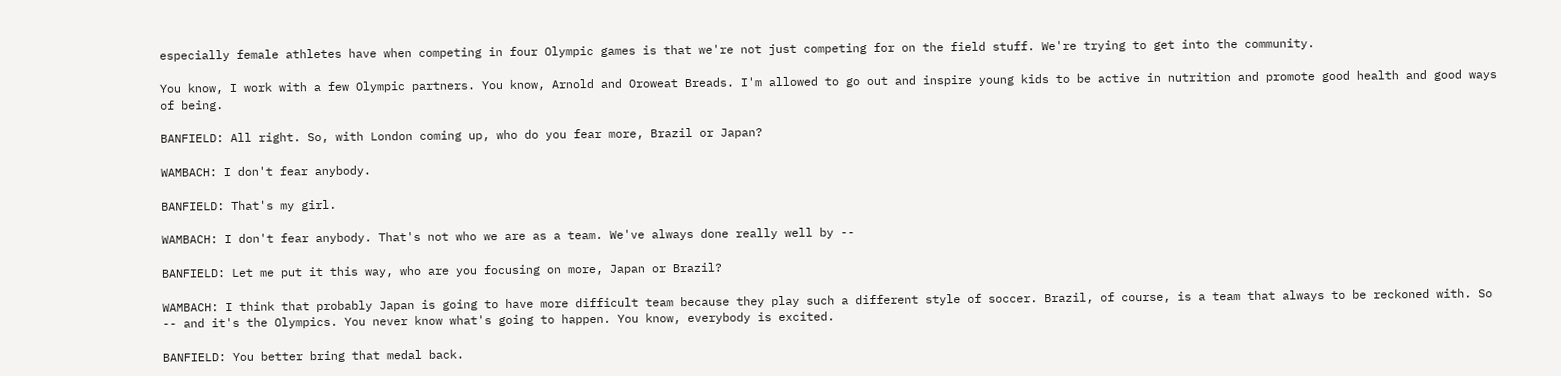especially female athletes have when competing in four Olympic games is that we're not just competing for on the field stuff. We're trying to get into the community.

You know, I work with a few Olympic partners. You know, Arnold and Oroweat Breads. I'm allowed to go out and inspire young kids to be active in nutrition and promote good health and good ways of being.

BANFIELD: All right. So, with London coming up, who do you fear more, Brazil or Japan?

WAMBACH: I don't fear anybody.

BANFIELD: That's my girl.

WAMBACH: I don't fear anybody. That's not who we are as a team. We've always done really well by --

BANFIELD: Let me put it this way, who are you focusing on more, Japan or Brazil?

WAMBACH: I think that probably Japan is going to have more difficult team because they play such a different style of soccer. Brazil, of course, is a team that always to be reckoned with. So -- and it's the Olympics. You never know what's going to happen. You know, everybody is excited.

BANFIELD: You better bring that medal back.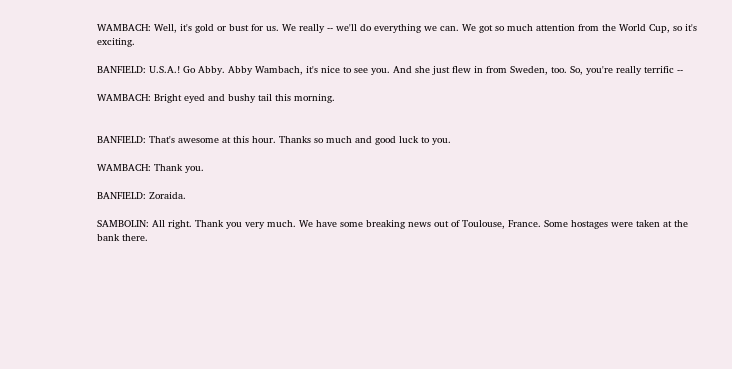WAMBACH: Well, it's gold or bust for us. We really -- we'll do everything we can. We got so much attention from the World Cup, so it's exciting.

BANFIELD: U.S.A.! Go Abby. Abby Wambach, it's nice to see you. And she just flew in from Sweden, too. So, you're really terrific --

WAMBACH: Bright eyed and bushy tail this morning.


BANFIELD: That's awesome at this hour. Thanks so much and good luck to you.

WAMBACH: Thank you.

BANFIELD: Zoraida.

SAMBOLIN: All right. Thank you very much. We have some breaking news out of Toulouse, France. Some hostages were taken at the bank there.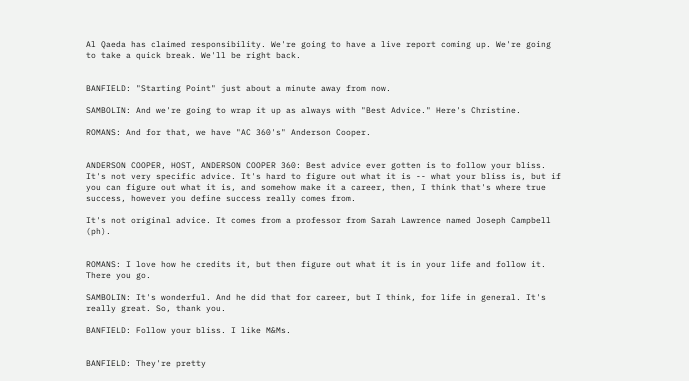Al Qaeda has claimed responsibility. We're going to have a live report coming up. We're going to take a quick break. We'll be right back.


BANFIELD: "Starting Point" just about a minute away from now.

SAMBOLIN: And we're going to wrap it up as always with "Best Advice." Here's Christine.

ROMANS: And for that, we have "AC 360's" Anderson Cooper.


ANDERSON COOPER, HOST, ANDERSON COOPER 360: Best advice ever gotten is to follow your bliss. It's not very specific advice. It's hard to figure out what it is -- what your bliss is, but if you can figure out what it is, and somehow make it a career, then, I think that's where true success, however you define success really comes from.

It's not original advice. It comes from a professor from Sarah Lawrence named Joseph Campbell (ph).


ROMANS: I love how he credits it, but then figure out what it is in your life and follow it. There you go.

SAMBOLIN: It's wonderful. And he did that for career, but I think, for life in general. It's really great. So, thank you.

BANFIELD: Follow your bliss. I like M&Ms.


BANFIELD: They're pretty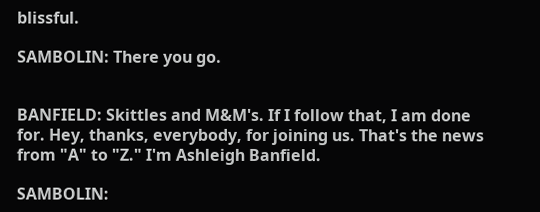blissful.

SAMBOLIN: There you go.


BANFIELD: Skittles and M&M's. If I follow that, I am done for. Hey, thanks, everybody, for joining us. That's the news from "A" to "Z." I'm Ashleigh Banfield.

SAMBOLIN: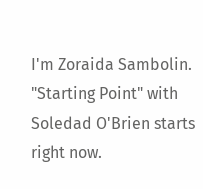I'm Zoraida Sambolin. "Starting Point" with Soledad O'Brien starts right now.